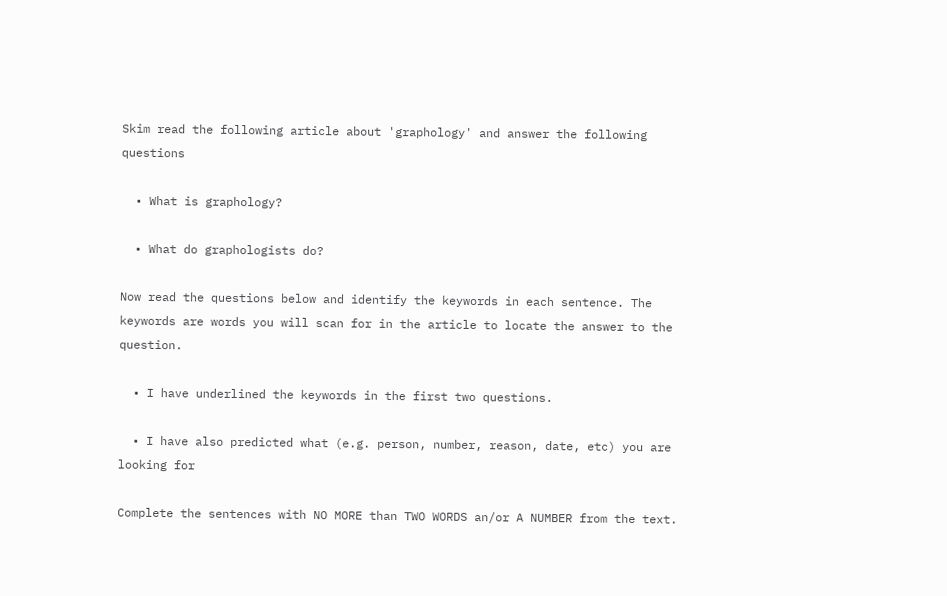Skim read the following article about 'graphology' and answer the following questions

  • What is graphology?

  • What do graphologists do?

Now read the questions below and identify the keywords in each sentence. The keywords are words you will scan for in the article to locate the answer to the question.

  • I have underlined the keywords in the first two questions.

  • I have also predicted what (e.g. person, number, reason, date, etc) you are looking for

Complete the sentences with NO MORE than TWO WORDS an/or A NUMBER from the text.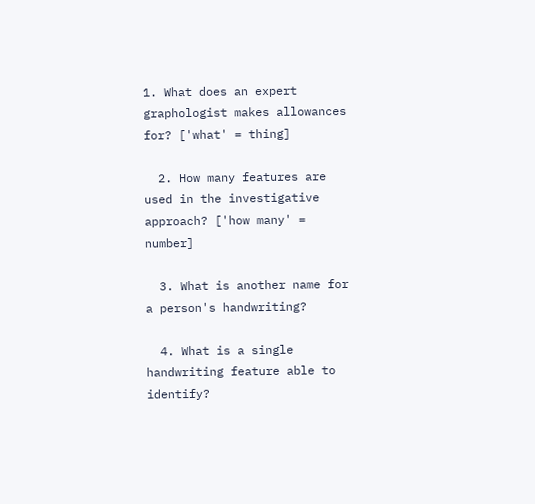1. What does an expert graphologist makes allowances for? ['what' = thing]

  2. How many features are used in the investigative approach? ['how many' = number]

  3. What is another name for a person's handwriting?

  4. What is a single handwriting feature able to identify?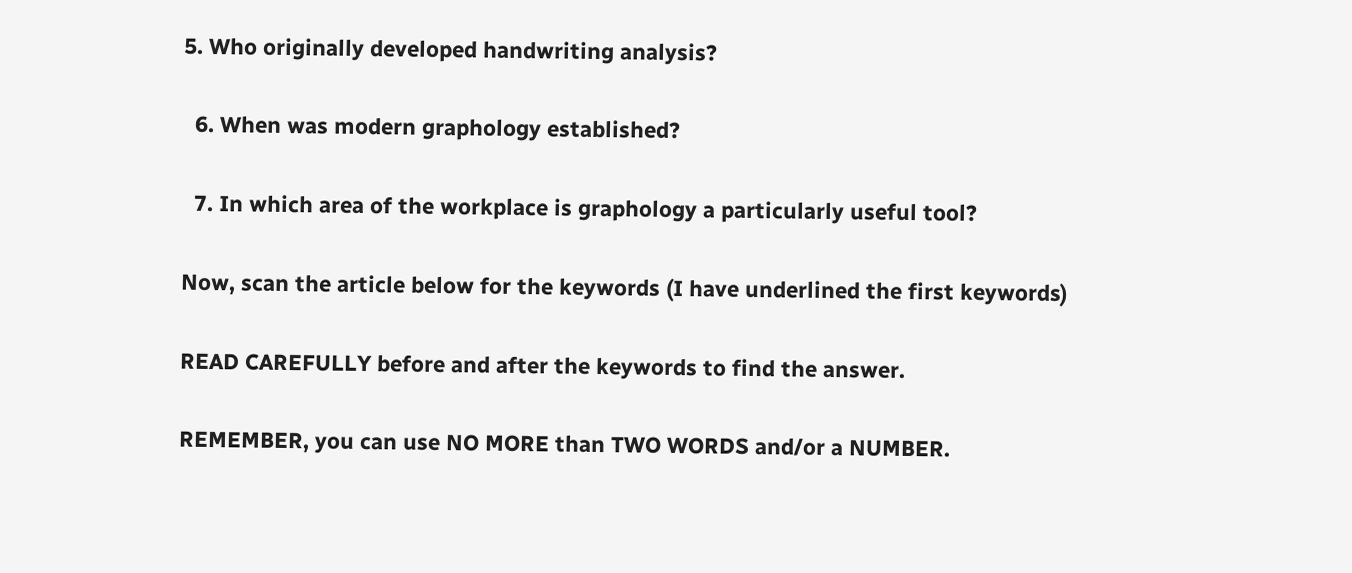5. Who originally developed handwriting analysis?

  6. When was modern graphology established?

  7. In which area of the workplace is graphology a particularly useful tool?

Now, scan the article below for the keywords (I have underlined the first keywords)

READ CAREFULLY before and after the keywords to find the answer.

REMEMBER, you can use NO MORE than TWO WORDS and/or a NUMBER.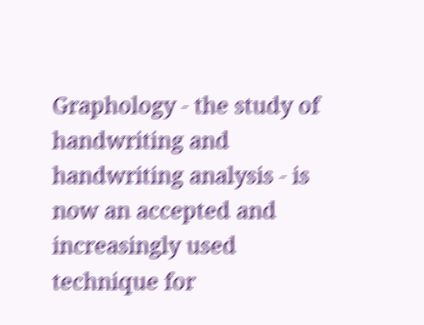Graphology - the study of handwriting and handwriting analysis - is now an accepted and increasingly used technique for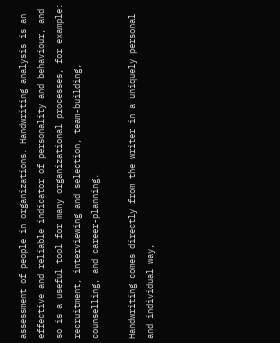assessment of people in organizations. Handwriting analysis is an effective and reliable indicator of personality and behaviour, and so is a useful tool for many organizational processes, for example: recruitment, interviewing and selection, team-building, counselling, and career-planning.

Handwriting comes directly from the writer in a uniquely personal and individual way,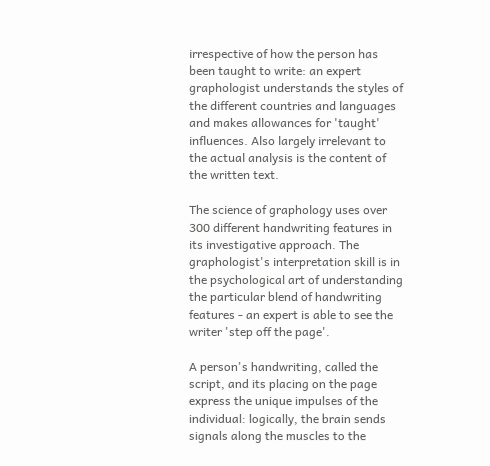irrespective of how the person has been taught to write: an expert graphologist understands the styles of the different countries and languages and makes allowances for 'taught' influences. Also largely irrelevant to the actual analysis is the content of the written text.

The science of graphology uses over 300 different handwriting features in its investigative approach. The graphologist's interpretation skill is in the psychological art of understanding the particular blend of handwriting features - an expert is able to see the writer 'step off the page'.

A person's handwriting, called the script, and its placing on the page express the unique impulses of the individual: logically, the brain sends signals along the muscles to the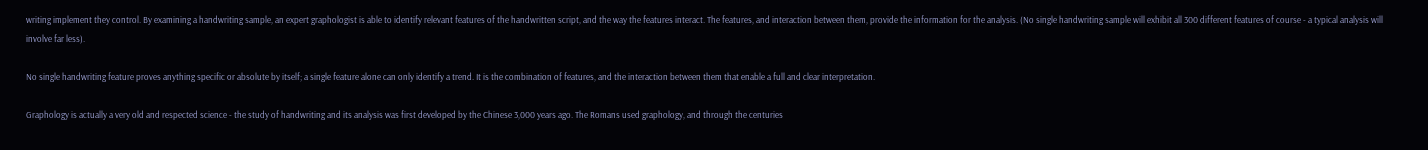writing implement they control. By examining a handwriting sample, an expert graphologist is able to identify relevant features of the handwritten script, and the way the features interact. The features, and interaction between them, provide the information for the analysis. (No single handwriting sample will exhibit all 300 different features of course - a typical analysis will involve far less).

No single handwriting feature proves anything specific or absolute by itself; a single feature alone can only identify a trend. It is the combination of features, and the interaction between them that enable a full and clear interpretation.

Graphology is actually a very old and respected science - the study of handwriting and its analysis was first developed by the Chinese 3,000 years ago. The Romans used graphology, and through the centuries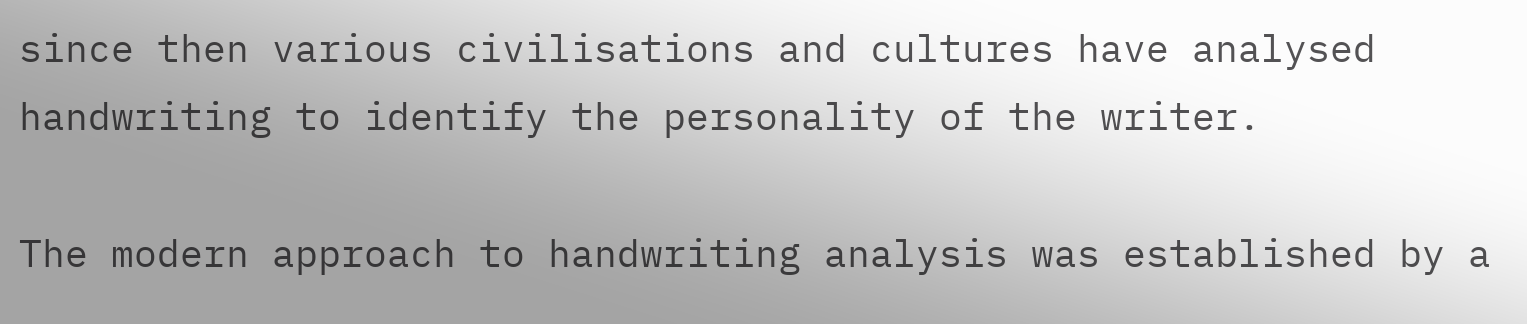since then various civilisations and cultures have analysed handwriting to identify the personality of the writer.

The modern approach to handwriting analysis was established by a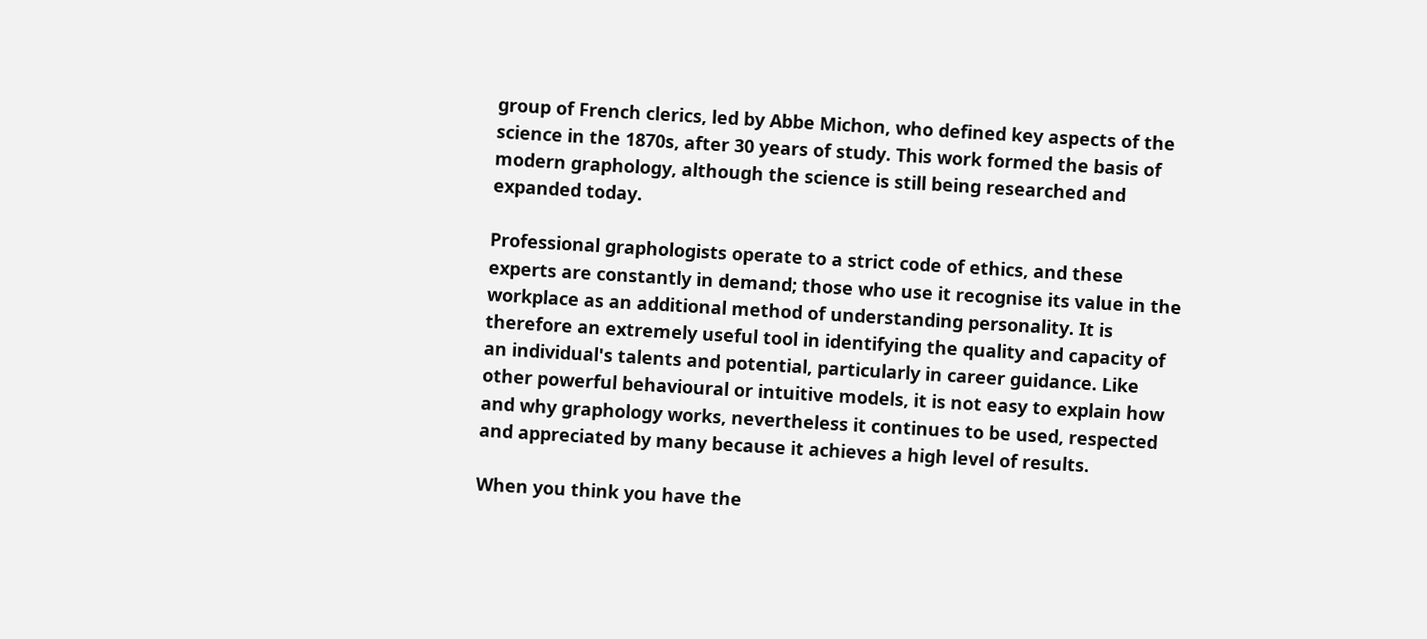group of French clerics, led by Abbe Michon, who defined key aspects of the science in the 1870s, after 30 years of study. This work formed the basis of modern graphology, although the science is still being researched and expanded today.

Professional graphologists operate to a strict code of ethics, and these experts are constantly in demand; those who use it recognise its value in the workplace as an additional method of understanding personality. It is therefore an extremely useful tool in identifying the quality and capacity of an individual's talents and potential, particularly in career guidance. Like other powerful behavioural or intuitive models, it is not easy to explain how and why graphology works, nevertheless it continues to be used, respected and appreciated by many because it achieves a high level of results.

When you think you have the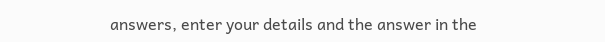answers, enter your details and the answer in the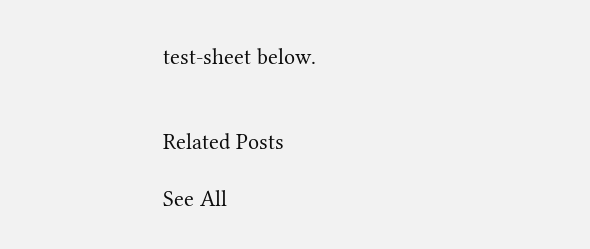test-sheet below.


Related Posts

See All